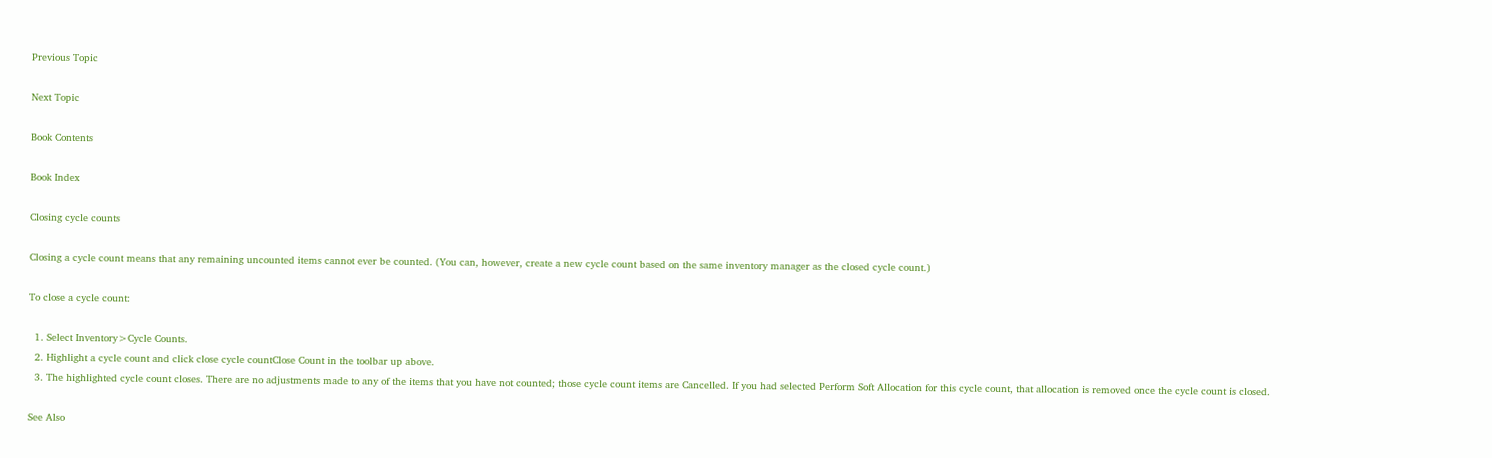Previous Topic

Next Topic

Book Contents

Book Index

Closing cycle counts

Closing a cycle count means that any remaining uncounted items cannot ever be counted. (You can, however, create a new cycle count based on the same inventory manager as the closed cycle count.)

To close a cycle count:

  1. Select Inventory>Cycle Counts.
  2. Highlight a cycle count and click close cycle countClose Count in the toolbar up above.
  3. The highlighted cycle count closes. There are no adjustments made to any of the items that you have not counted; those cycle count items are Cancelled. If you had selected Perform Soft Allocation for this cycle count, that allocation is removed once the cycle count is closed.

See Also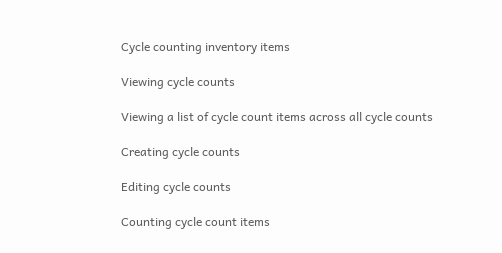Cycle counting inventory items

Viewing cycle counts

Viewing a list of cycle count items across all cycle counts

Creating cycle counts

Editing cycle counts

Counting cycle count items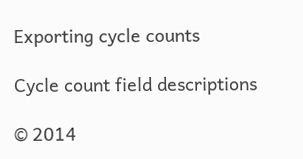Exporting cycle counts

Cycle count field descriptions

© 2014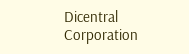Dicentral Corporation